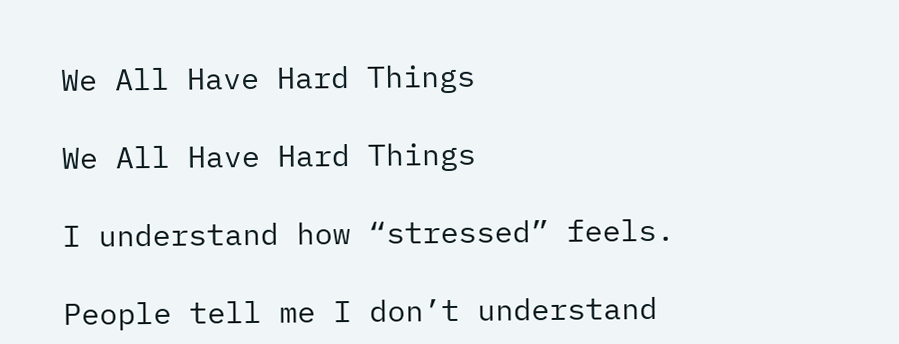We All Have Hard Things

We All Have Hard Things

I understand how “stressed” feels.

People tell me I don’t understand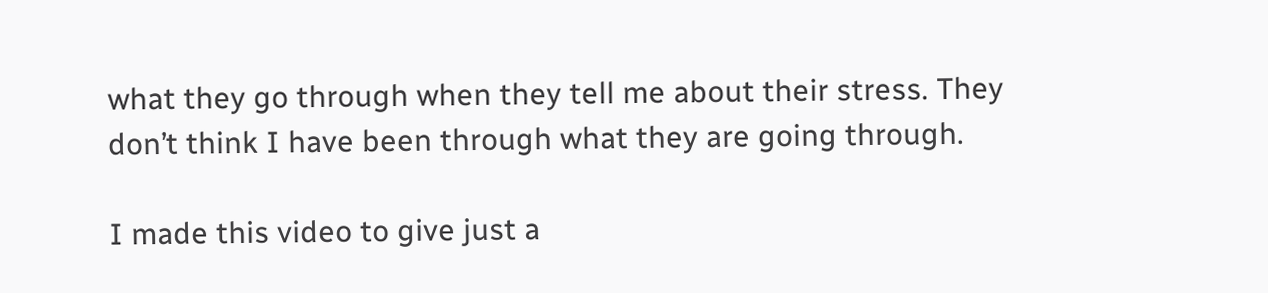what they go through when they tell me about their stress. They don’t think I have been through what they are going through.

I made this video to give just a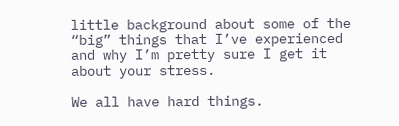little background about some of the “big” things that I’ve experienced and why I’m pretty sure I get it about your stress.

We all have hard things.